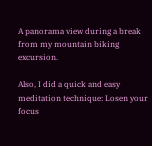A panorama view during a break from my mountain biking excursion.

Also, I did a quick and easy meditation technique: Losen your focus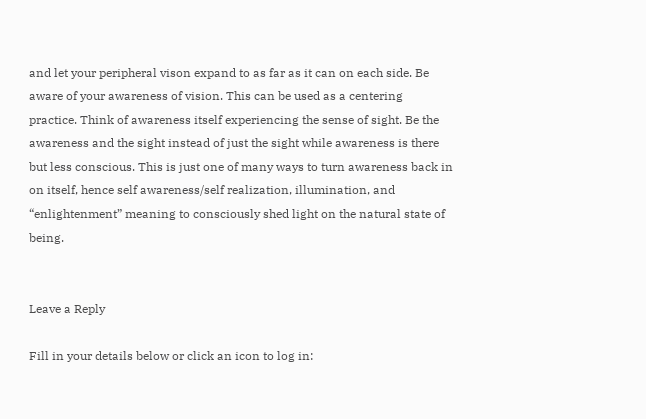and let your peripheral vison expand to as far as it can on each side. Be aware of your awareness of vision. This can be used as a centering practice. Think of awareness itself experiencing the sense of sight. Be the awareness and the sight instead of just the sight while awareness is there but less conscious. This is just one of many ways to turn awareness back in on itself, hence self awareness/self realization, illumination, and “enlightenment” meaning to consciously shed light on the natural state of being.


Leave a Reply

Fill in your details below or click an icon to log in: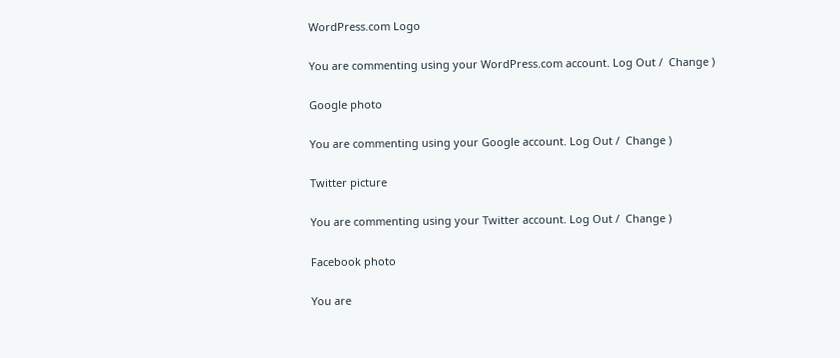WordPress.com Logo

You are commenting using your WordPress.com account. Log Out /  Change )

Google photo

You are commenting using your Google account. Log Out /  Change )

Twitter picture

You are commenting using your Twitter account. Log Out /  Change )

Facebook photo

You are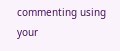commenting using your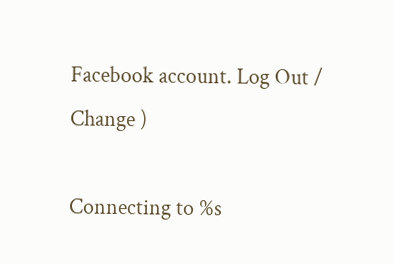Facebook account. Log Out /  Change )

Connecting to %s